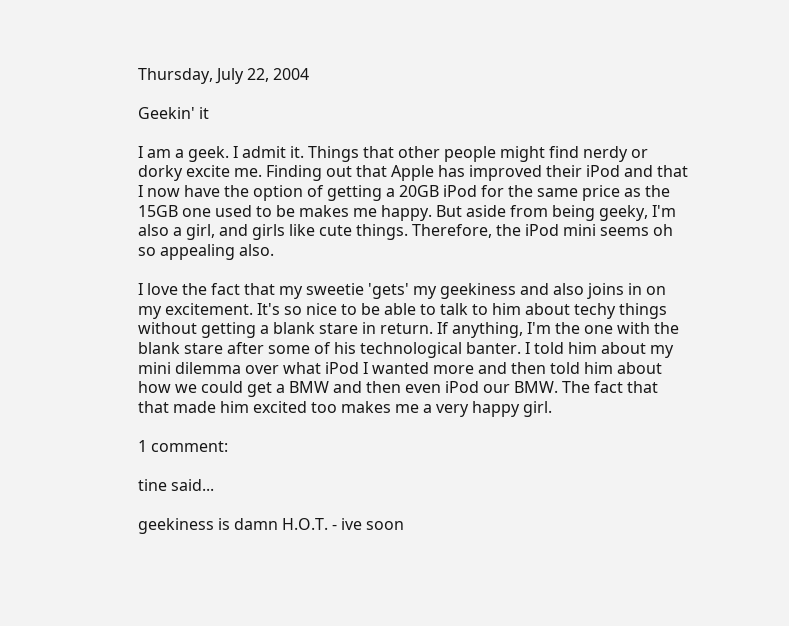Thursday, July 22, 2004

Geekin' it

I am a geek. I admit it. Things that other people might find nerdy or dorky excite me. Finding out that Apple has improved their iPod and that I now have the option of getting a 20GB iPod for the same price as the 15GB one used to be makes me happy. But aside from being geeky, I'm also a girl, and girls like cute things. Therefore, the iPod mini seems oh so appealing also.

I love the fact that my sweetie 'gets' my geekiness and also joins in on my excitement. It's so nice to be able to talk to him about techy things without getting a blank stare in return. If anything, I'm the one with the blank stare after some of his technological banter. I told him about my mini dilemma over what iPod I wanted more and then told him about how we could get a BMW and then even iPod our BMW. The fact that that made him excited too makes me a very happy girl.

1 comment:

tine said...

geekiness is damn H.O.T. - ive soon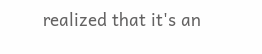realized that it's an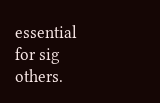essential for sig others.